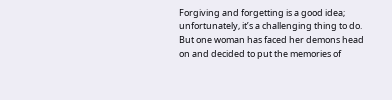Forgiving and forgetting is a good idea; unfortunately, it’s a challenging thing to do. But one woman has faced her demons head on and decided to put the memories of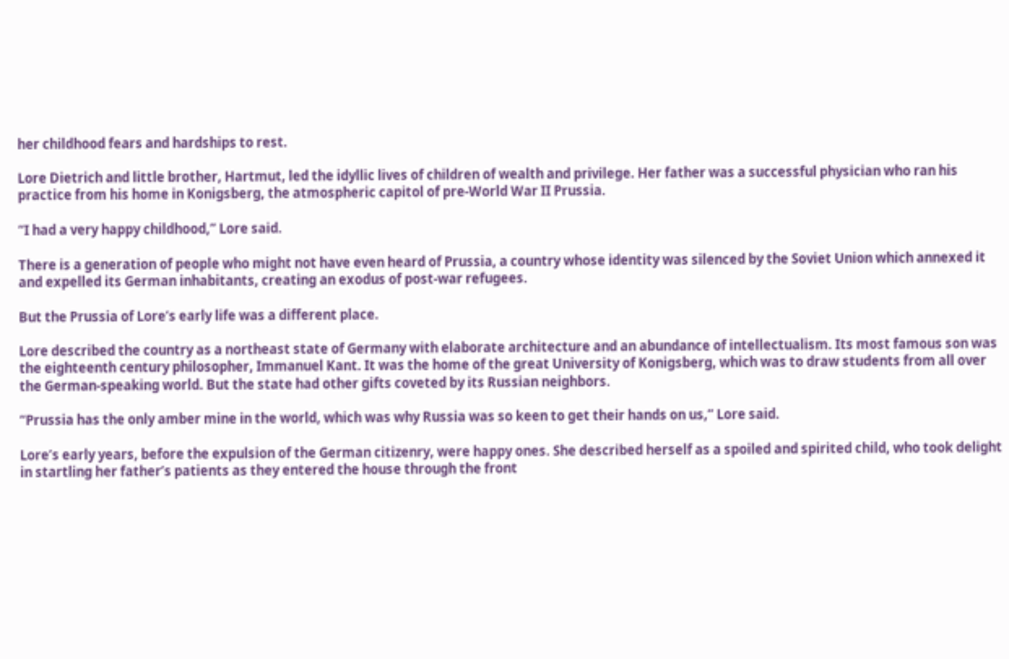her childhood fears and hardships to rest.

Lore Dietrich and little brother, Hartmut, led the idyllic lives of children of wealth and privilege. Her father was a successful physician who ran his practice from his home in Konigsberg, the atmospheric capitol of pre-World War II Prussia.

“I had a very happy childhood,” Lore said.

There is a generation of people who might not have even heard of Prussia, a country whose identity was silenced by the Soviet Union which annexed it and expelled its German inhabitants, creating an exodus of post-war refugees.

But the Prussia of Lore’s early life was a different place.

Lore described the country as a northeast state of Germany with elaborate architecture and an abundance of intellectualism. Its most famous son was the eighteenth century philosopher, Immanuel Kant. It was the home of the great University of Konigsberg, which was to draw students from all over the German-speaking world. But the state had other gifts coveted by its Russian neighbors.

“Prussia has the only amber mine in the world, which was why Russia was so keen to get their hands on us,” Lore said.

Lore’s early years, before the expulsion of the German citizenry, were happy ones. She described herself as a spoiled and spirited child, who took delight in startling her father’s patients as they entered the house through the front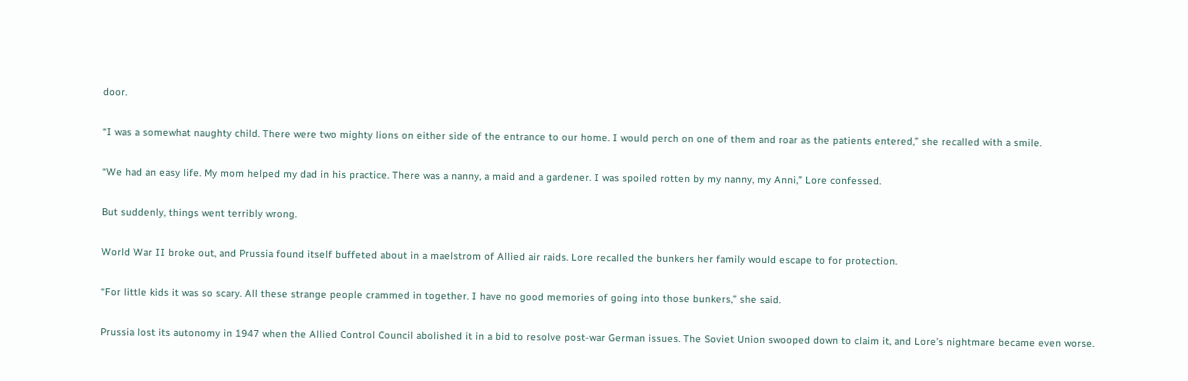door.

“I was a somewhat naughty child. There were two mighty lions on either side of the entrance to our home. I would perch on one of them and roar as the patients entered,” she recalled with a smile.

“We had an easy life. My mom helped my dad in his practice. There was a nanny, a maid and a gardener. I was spoiled rotten by my nanny, my Anni,” Lore confessed.

But suddenly, things went terribly wrong.

World War II broke out, and Prussia found itself buffeted about in a maelstrom of Allied air raids. Lore recalled the bunkers her family would escape to for protection.

“For little kids it was so scary. All these strange people crammed in together. I have no good memories of going into those bunkers,” she said.

Prussia lost its autonomy in 1947 when the Allied Control Council abolished it in a bid to resolve post-war German issues. The Soviet Union swooped down to claim it, and Lore’s nightmare became even worse.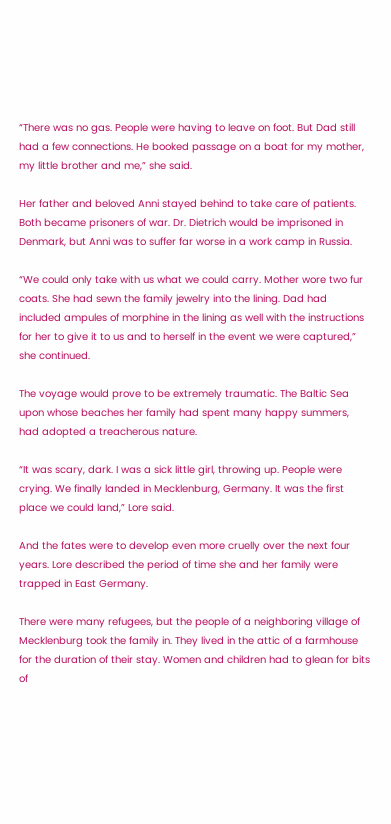“There was no gas. People were having to leave on foot. But Dad still had a few connections. He booked passage on a boat for my mother, my little brother and me,” she said.

Her father and beloved Anni stayed behind to take care of patients. Both became prisoners of war. Dr. Dietrich would be imprisoned in Denmark, but Anni was to suffer far worse in a work camp in Russia.

“We could only take with us what we could carry. Mother wore two fur coats. She had sewn the family jewelry into the lining. Dad had included ampules of morphine in the lining as well with the instructions for her to give it to us and to herself in the event we were captured,” she continued.

The voyage would prove to be extremely traumatic. The Baltic Sea upon whose beaches her family had spent many happy summers, had adopted a treacherous nature.

“It was scary, dark. I was a sick little girl, throwing up. People were crying. We finally landed in Mecklenburg, Germany. It was the first place we could land,” Lore said.

And the fates were to develop even more cruelly over the next four years. Lore described the period of time she and her family were trapped in East Germany.

There were many refugees, but the people of a neighboring village of Mecklenburg took the family in. They lived in the attic of a farmhouse for the duration of their stay. Women and children had to glean for bits of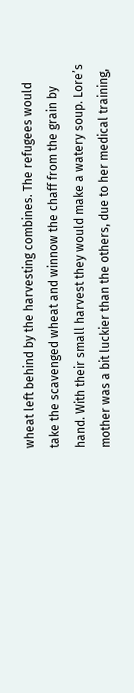wheat left behind by the harvesting combines. The refugees would take the scavenged wheat and winnow the chaff from the grain by hand. With their small harvest they would make a watery soup. Lore’s mother was a bit luckier than the others, due to her medical training,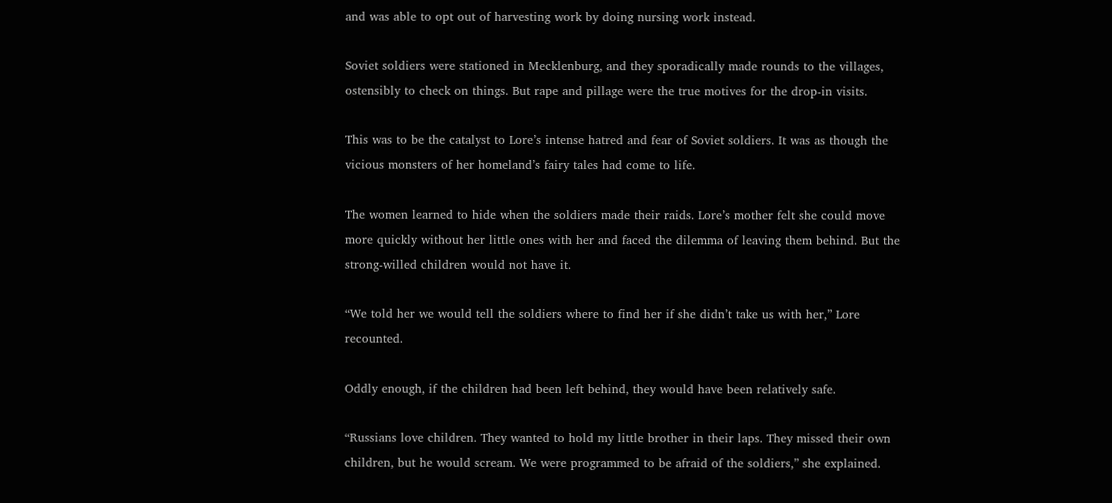and was able to opt out of harvesting work by doing nursing work instead.

Soviet soldiers were stationed in Mecklenburg, and they sporadically made rounds to the villages, ostensibly to check on things. But rape and pillage were the true motives for the drop-in visits.

This was to be the catalyst to Lore’s intense hatred and fear of Soviet soldiers. It was as though the vicious monsters of her homeland’s fairy tales had come to life.

The women learned to hide when the soldiers made their raids. Lore’s mother felt she could move more quickly without her little ones with her and faced the dilemma of leaving them behind. But the strong-willed children would not have it.

“We told her we would tell the soldiers where to find her if she didn’t take us with her,” Lore recounted.

Oddly enough, if the children had been left behind, they would have been relatively safe.

“Russians love children. They wanted to hold my little brother in their laps. They missed their own children, but he would scream. We were programmed to be afraid of the soldiers,” she explained.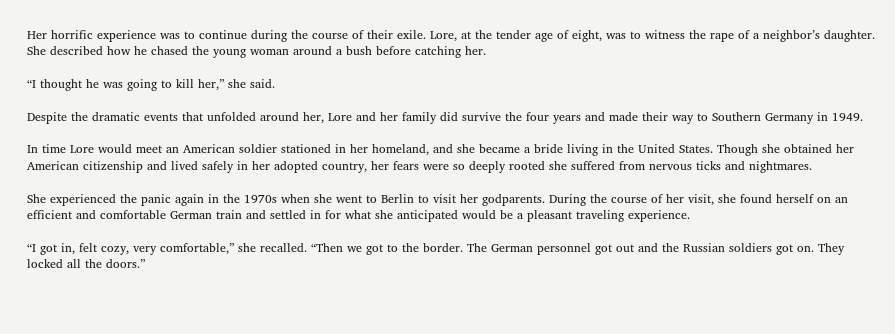Her horrific experience was to continue during the course of their exile. Lore, at the tender age of eight, was to witness the rape of a neighbor’s daughter. She described how he chased the young woman around a bush before catching her.

“I thought he was going to kill her,” she said.

Despite the dramatic events that unfolded around her, Lore and her family did survive the four years and made their way to Southern Germany in 1949.

In time Lore would meet an American soldier stationed in her homeland, and she became a bride living in the United States. Though she obtained her American citizenship and lived safely in her adopted country, her fears were so deeply rooted she suffered from nervous ticks and nightmares.

She experienced the panic again in the 1970s when she went to Berlin to visit her godparents. During the course of her visit, she found herself on an efficient and comfortable German train and settled in for what she anticipated would be a pleasant traveling experience.

“I got in, felt cozy, very comfortable,” she recalled. “Then we got to the border. The German personnel got out and the Russian soldiers got on. They locked all the doors.”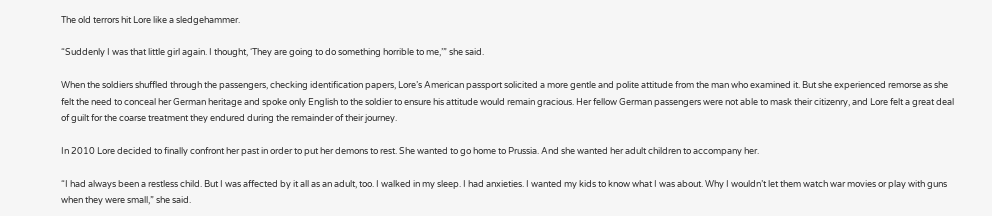The old terrors hit Lore like a sledgehammer.

“Suddenly I was that little girl again. I thought, ‘They are going to do something horrible to me,’” she said.

When the soldiers shuffled through the passengers, checking identification papers, Lore’s American passport solicited a more gentle and polite attitude from the man who examined it. But she experienced remorse as she felt the need to conceal her German heritage and spoke only English to the soldier to ensure his attitude would remain gracious. Her fellow German passengers were not able to mask their citizenry, and Lore felt a great deal of guilt for the coarse treatment they endured during the remainder of their journey.

In 2010 Lore decided to finally confront her past in order to put her demons to rest. She wanted to go home to Prussia. And she wanted her adult children to accompany her.

“I had always been a restless child. But I was affected by it all as an adult, too. I walked in my sleep. I had anxieties. I wanted my kids to know what I was about. Why I wouldn’t let them watch war movies or play with guns when they were small,” she said.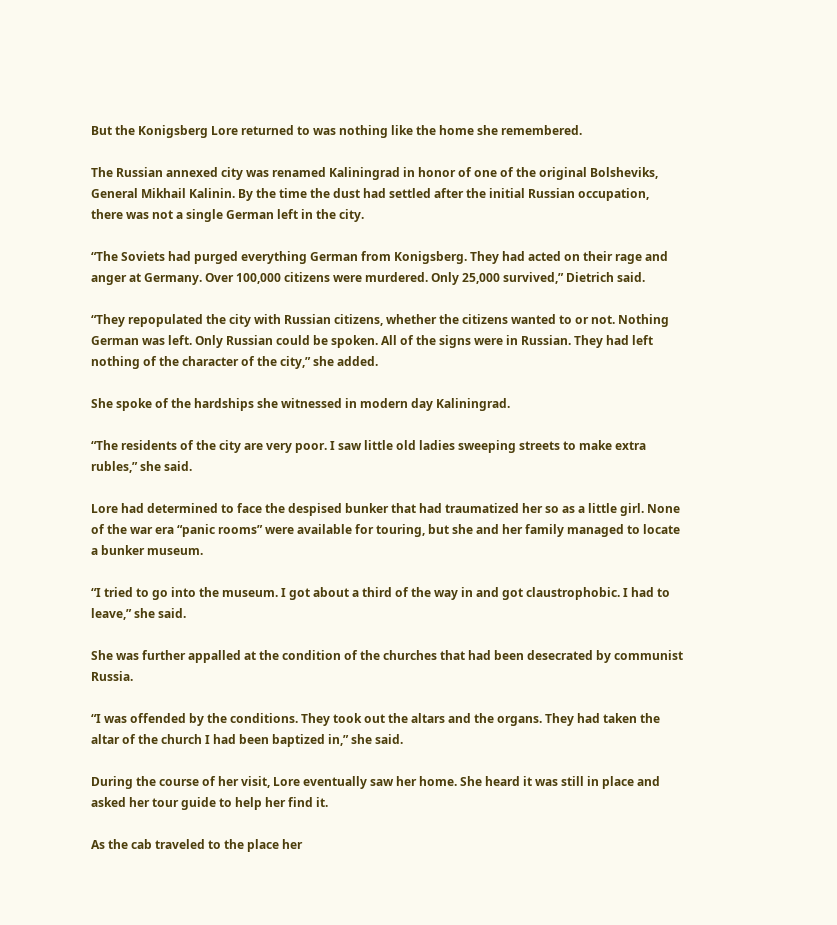But the Konigsberg Lore returned to was nothing like the home she remembered.

The Russian annexed city was renamed Kaliningrad in honor of one of the original Bolsheviks, General Mikhail Kalinin. By the time the dust had settled after the initial Russian occupation, there was not a single German left in the city.

“The Soviets had purged everything German from Konigsberg. They had acted on their rage and anger at Germany. Over 100,000 citizens were murdered. Only 25,000 survived,” Dietrich said.

“They repopulated the city with Russian citizens, whether the citizens wanted to or not. Nothing German was left. Only Russian could be spoken. All of the signs were in Russian. They had left nothing of the character of the city,” she added.

She spoke of the hardships she witnessed in modern day Kaliningrad.

“The residents of the city are very poor. I saw little old ladies sweeping streets to make extra rubles,” she said.

Lore had determined to face the despised bunker that had traumatized her so as a little girl. None of the war era “panic rooms” were available for touring, but she and her family managed to locate a bunker museum.

“I tried to go into the museum. I got about a third of the way in and got claustrophobic. I had to leave,” she said.

She was further appalled at the condition of the churches that had been desecrated by communist Russia.

“I was offended by the conditions. They took out the altars and the organs. They had taken the altar of the church I had been baptized in,” she said.

During the course of her visit, Lore eventually saw her home. She heard it was still in place and asked her tour guide to help her find it.

As the cab traveled to the place her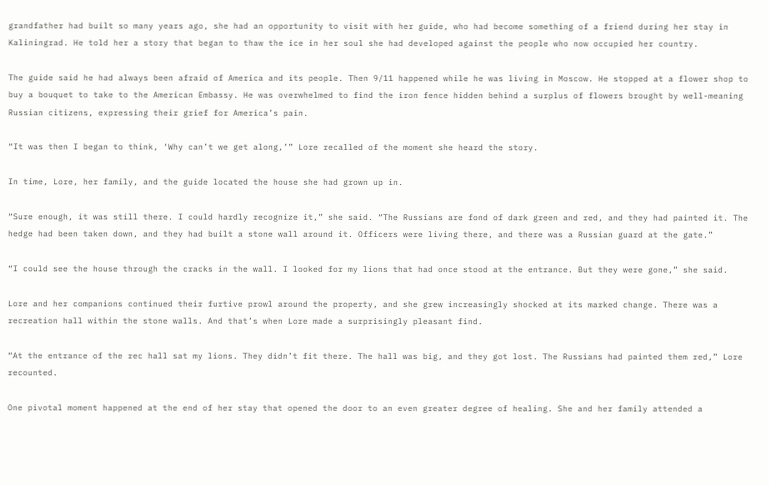grandfather had built so many years ago, she had an opportunity to visit with her guide, who had become something of a friend during her stay in Kaliningrad. He told her a story that began to thaw the ice in her soul she had developed against the people who now occupied her country.

The guide said he had always been afraid of America and its people. Then 9/11 happened while he was living in Moscow. He stopped at a flower shop to buy a bouquet to take to the American Embassy. He was overwhelmed to find the iron fence hidden behind a surplus of flowers brought by well-meaning Russian citizens, expressing their grief for America’s pain.

“It was then I began to think, ‘Why can’t we get along,’” Lore recalled of the moment she heard the story.

In time, Lore, her family, and the guide located the house she had grown up in.

“Sure enough, it was still there. I could hardly recognize it,” she said. “The Russians are fond of dark green and red, and they had painted it. The hedge had been taken down, and they had built a stone wall around it. Officers were living there, and there was a Russian guard at the gate.”

“I could see the house through the cracks in the wall. I looked for my lions that had once stood at the entrance. But they were gone,” she said.

Lore and her companions continued their furtive prowl around the property, and she grew increasingly shocked at its marked change. There was a recreation hall within the stone walls. And that’s when Lore made a surprisingly pleasant find.

“At the entrance of the rec hall sat my lions. They didn’t fit there. The hall was big, and they got lost. The Russians had painted them red,” Lore recounted.

One pivotal moment happened at the end of her stay that opened the door to an even greater degree of healing. She and her family attended a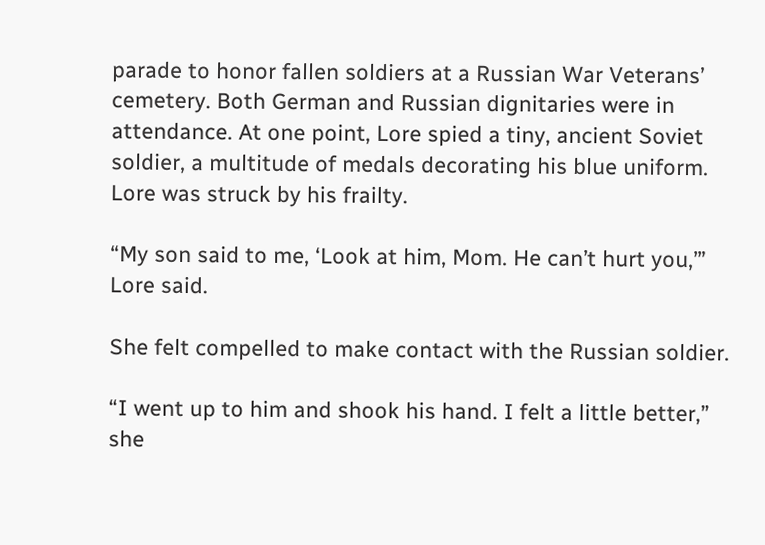parade to honor fallen soldiers at a Russian War Veterans’ cemetery. Both German and Russian dignitaries were in attendance. At one point, Lore spied a tiny, ancient Soviet soldier, a multitude of medals decorating his blue uniform. Lore was struck by his frailty.

“My son said to me, ‘Look at him, Mom. He can’t hurt you,’” Lore said.

She felt compelled to make contact with the Russian soldier.

“I went up to him and shook his hand. I felt a little better,” she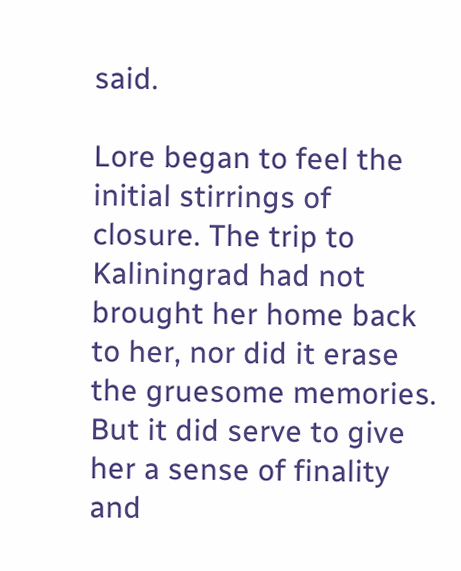said.

Lore began to feel the initial stirrings of closure. The trip to Kaliningrad had not brought her home back to her, nor did it erase the gruesome memories. But it did serve to give her a sense of finality and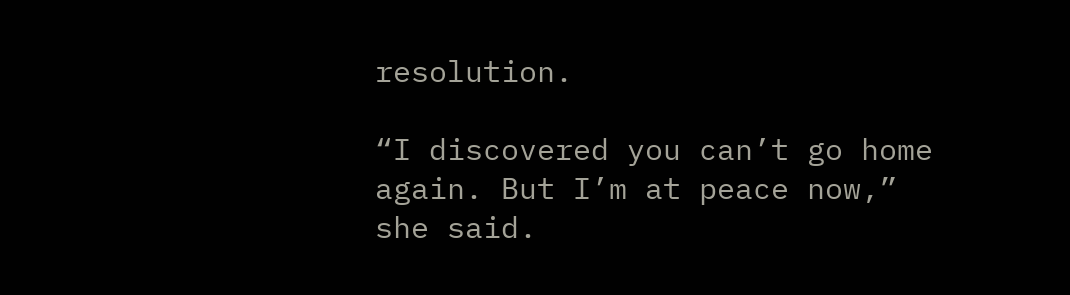resolution.

“I discovered you can’t go home again. But I’m at peace now,” she said.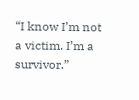“I know I’m not a victim. I’m a survivor.”